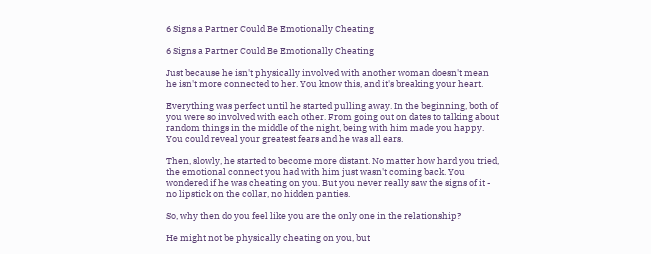6 Signs a Partner Could Be Emotionally Cheating

6 Signs a Partner Could Be Emotionally Cheating

Just because he isn't physically involved with another woman doesn't mean he isn't more connected to her. You know this, and it's breaking your heart.

Everything was perfect until he started pulling away. In the beginning, both of you were so involved with each other. From going out on dates to talking about random things in the middle of the night, being with him made you happy. You could reveal your greatest fears and he was all ears.

Then, slowly, he started to become more distant. No matter how hard you tried, the emotional connect you had with him just wasn't coming back. You wondered if he was cheating on you. But you never really saw the signs of it - no lipstick on the collar, no hidden panties.

So, why then do you feel like you are the only one in the relationship?

He might not be physically cheating on you, but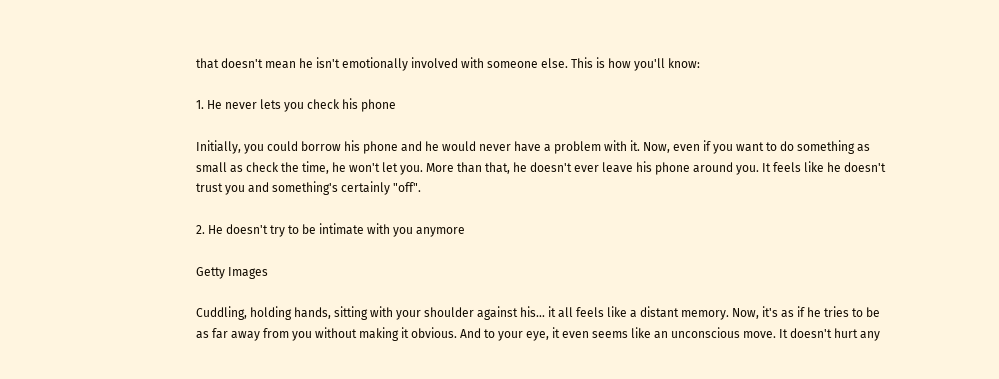that doesn't mean he isn't emotionally involved with someone else. This is how you'll know:

1. He never lets you check his phone

Initially, you could borrow his phone and he would never have a problem with it. Now, even if you want to do something as small as check the time, he won't let you. More than that, he doesn't ever leave his phone around you. It feels like he doesn't trust you and something's certainly "off".

2. He doesn't try to be intimate with you anymore

Getty Images

Cuddling, holding hands, sitting with your shoulder against his... it all feels like a distant memory. Now, it's as if he tries to be as far away from you without making it obvious. And to your eye, it even seems like an unconscious move. It doesn't hurt any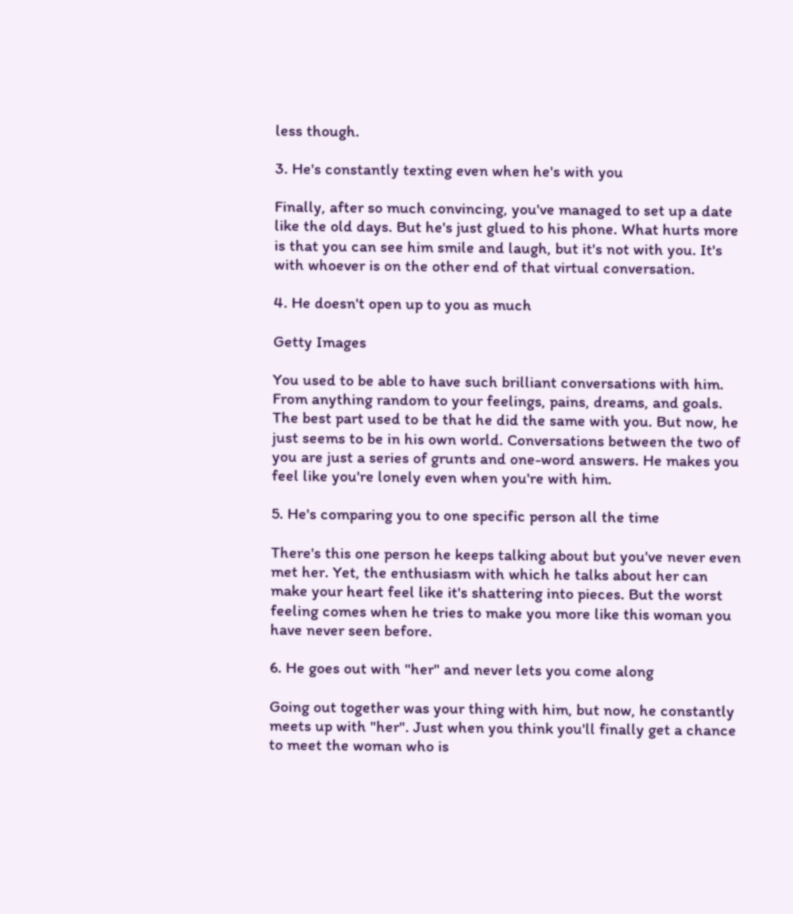less though.

3. He's constantly texting even when he's with you

Finally, after so much convincing, you've managed to set up a date like the old days. But he's just glued to his phone. What hurts more is that you can see him smile and laugh, but it's not with you. It's with whoever is on the other end of that virtual conversation.

4. He doesn't open up to you as much

Getty Images

You used to be able to have such brilliant conversations with him. From anything random to your feelings, pains, dreams, and goals. The best part used to be that he did the same with you. But now, he just seems to be in his own world. Conversations between the two of you are just a series of grunts and one-word answers. He makes you feel like you're lonely even when you're with him.

5. He's comparing you to one specific person all the time

There's this one person he keeps talking about but you've never even met her. Yet, the enthusiasm with which he talks about her can make your heart feel like it's shattering into pieces. But the worst feeling comes when he tries to make you more like this woman you have never seen before.

6. He goes out with "her" and never lets you come along

Going out together was your thing with him, but now, he constantly meets up with "her". Just when you think you'll finally get a chance to meet the woman who is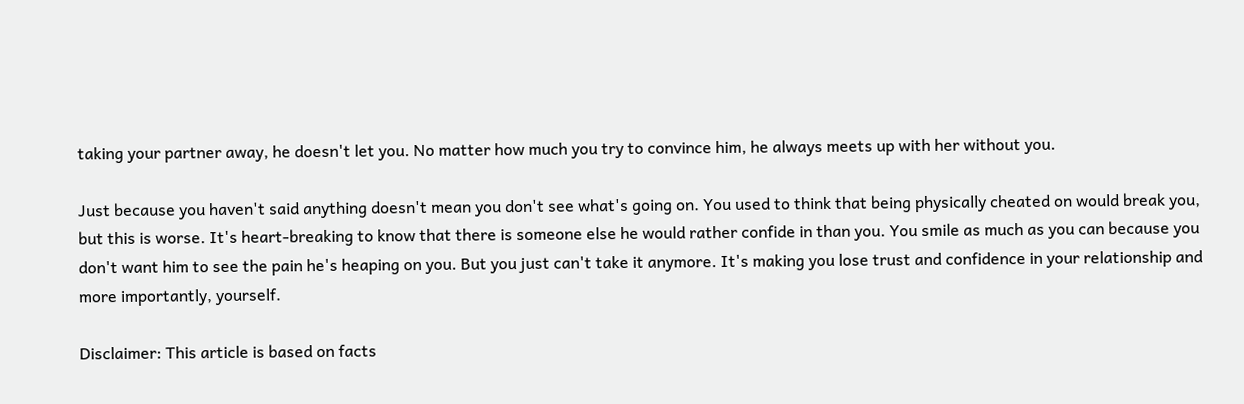taking your partner away, he doesn't let you. No matter how much you try to convince him, he always meets up with her without you.

Just because you haven't said anything doesn't mean you don't see what's going on. You used to think that being physically cheated on would break you, but this is worse. It's heart-breaking to know that there is someone else he would rather confide in than you. You smile as much as you can because you don't want him to see the pain he's heaping on you. But you just can't take it anymore. It's making you lose trust and confidence in your relationship and more importantly, yourself.

Disclaimer: This article is based on facts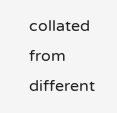collated from different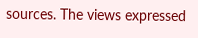sources. The views expressed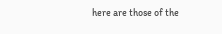here are those of the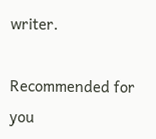writer.

Recommended for you